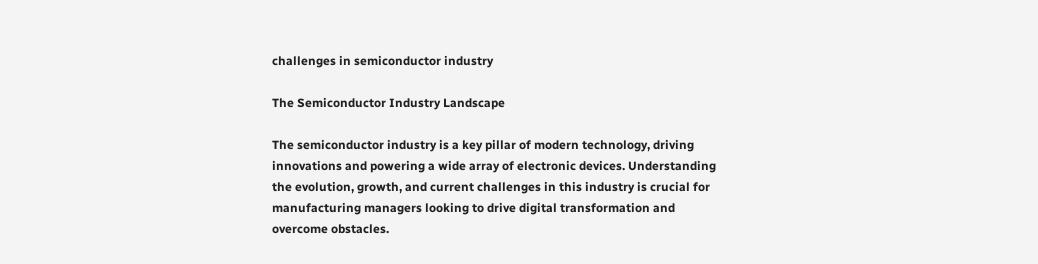challenges in semiconductor industry

The Semiconductor Industry Landscape

The semiconductor industry is a key pillar of modern technology, driving innovations and powering a wide array of electronic devices. Understanding the evolution, growth, and current challenges in this industry is crucial for manufacturing managers looking to drive digital transformation and overcome obstacles.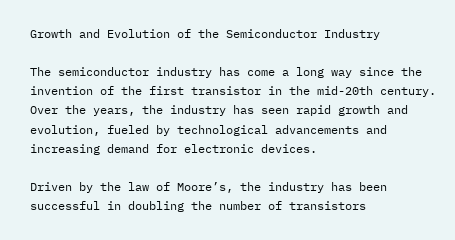Growth and Evolution of the Semiconductor Industry

The semiconductor industry has come a long way since the invention of the first transistor in the mid-20th century. Over the years, the industry has seen rapid growth and evolution, fueled by technological advancements and increasing demand for electronic devices.

Driven by the law of Moore’s, the industry has been successful in doubling the number of transistors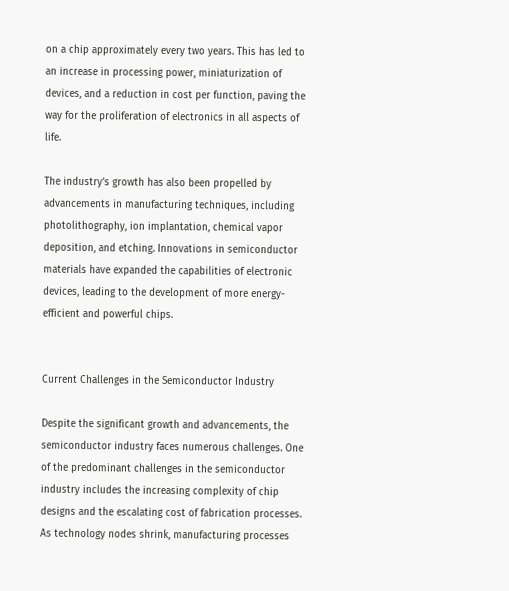on a chip approximately every two years. This has led to an increase in processing power, miniaturization of devices, and a reduction in cost per function, paving the way for the proliferation of electronics in all aspects of life.

The industry’s growth has also been propelled by advancements in manufacturing techniques, including photolithography, ion implantation, chemical vapor deposition, and etching. Innovations in semiconductor materials have expanded the capabilities of electronic devices, leading to the development of more energy-efficient and powerful chips.


Current Challenges in the Semiconductor Industry

Despite the significant growth and advancements, the semiconductor industry faces numerous challenges. One of the predominant challenges in the semiconductor industry includes the increasing complexity of chip designs and the escalating cost of fabrication processes. As technology nodes shrink, manufacturing processes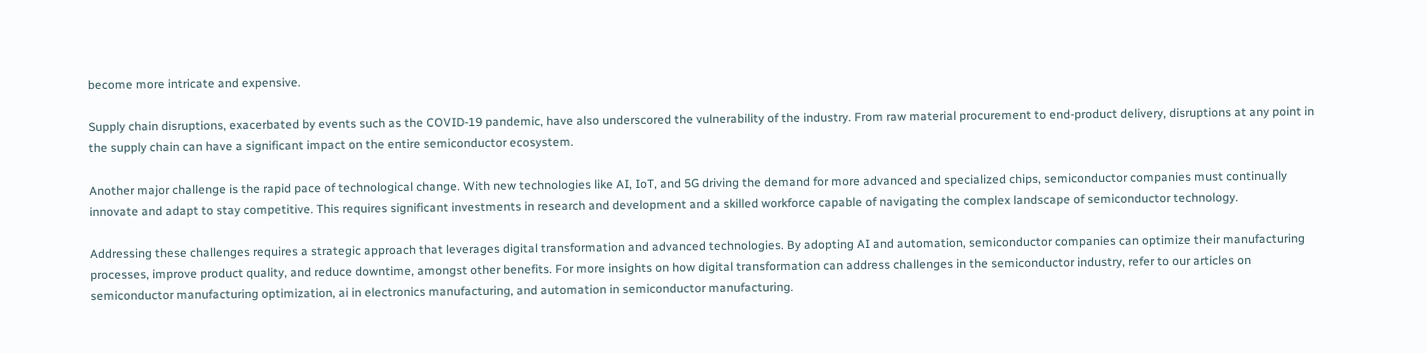become more intricate and expensive.

Supply chain disruptions, exacerbated by events such as the COVID-19 pandemic, have also underscored the vulnerability of the industry. From raw material procurement to end-product delivery, disruptions at any point in the supply chain can have a significant impact on the entire semiconductor ecosystem.

Another major challenge is the rapid pace of technological change. With new technologies like AI, IoT, and 5G driving the demand for more advanced and specialized chips, semiconductor companies must continually innovate and adapt to stay competitive. This requires significant investments in research and development and a skilled workforce capable of navigating the complex landscape of semiconductor technology.

Addressing these challenges requires a strategic approach that leverages digital transformation and advanced technologies. By adopting AI and automation, semiconductor companies can optimize their manufacturing processes, improve product quality, and reduce downtime, amongst other benefits. For more insights on how digital transformation can address challenges in the semiconductor industry, refer to our articles on semiconductor manufacturing optimization, ai in electronics manufacturing, and automation in semiconductor manufacturing.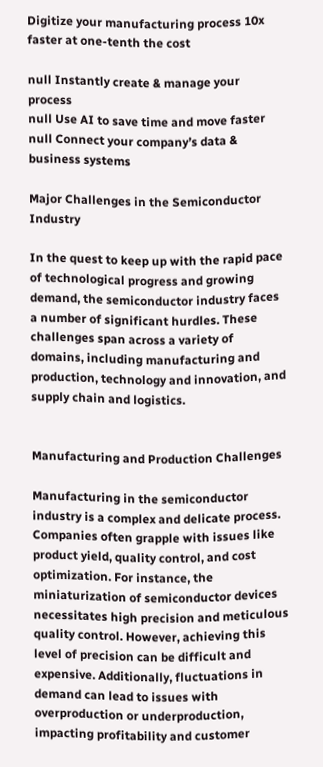Digitize your manufacturing process 10x faster at one-tenth the cost

null Instantly create & manage your process
null Use AI to save time and move faster
null Connect your company’s data & business systems

Major Challenges in the Semiconductor Industry

In the quest to keep up with the rapid pace of technological progress and growing demand, the semiconductor industry faces a number of significant hurdles. These challenges span across a variety of domains, including manufacturing and production, technology and innovation, and supply chain and logistics.


Manufacturing and Production Challenges

Manufacturing in the semiconductor industry is a complex and delicate process. Companies often grapple with issues like product yield, quality control, and cost optimization. For instance, the miniaturization of semiconductor devices necessitates high precision and meticulous quality control. However, achieving this level of precision can be difficult and expensive. Additionally, fluctuations in demand can lead to issues with overproduction or underproduction, impacting profitability and customer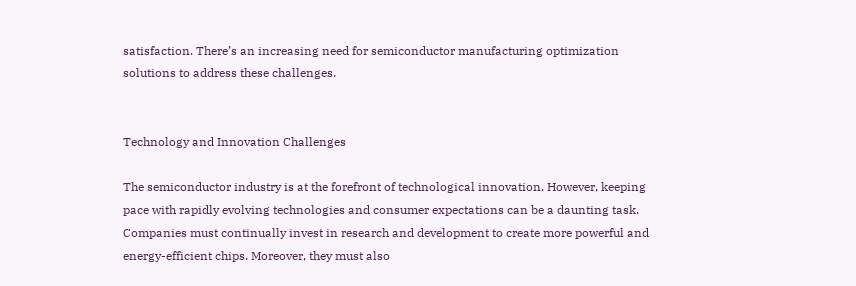satisfaction. There’s an increasing need for semiconductor manufacturing optimization solutions to address these challenges.


Technology and Innovation Challenges

The semiconductor industry is at the forefront of technological innovation. However, keeping pace with rapidly evolving technologies and consumer expectations can be a daunting task. Companies must continually invest in research and development to create more powerful and energy-efficient chips. Moreover, they must also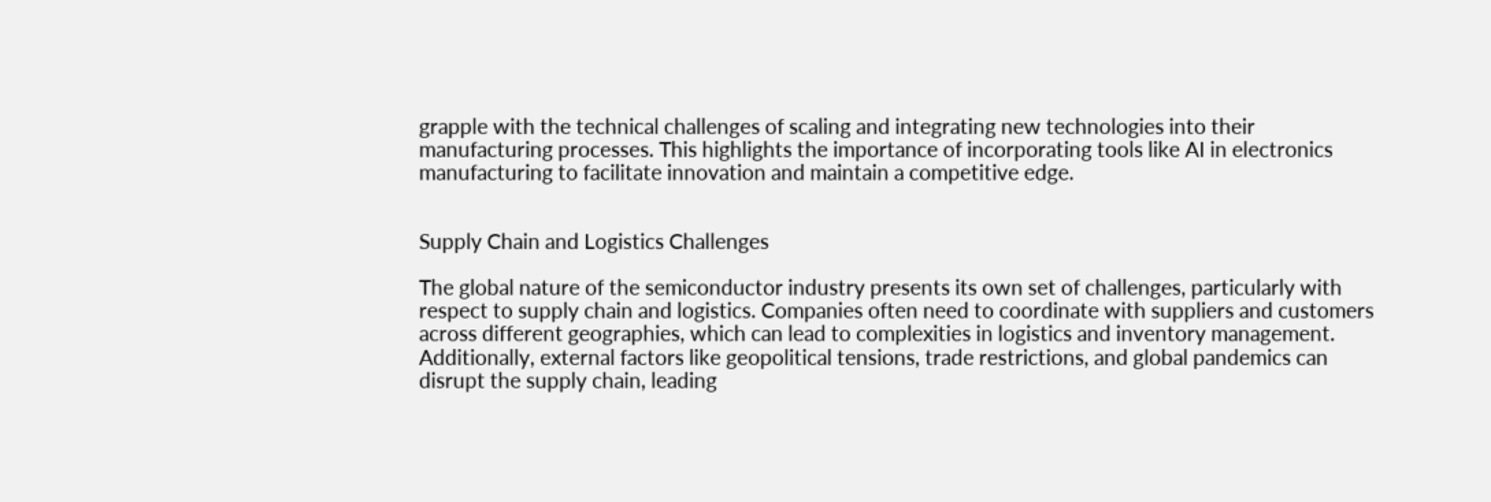grapple with the technical challenges of scaling and integrating new technologies into their manufacturing processes. This highlights the importance of incorporating tools like AI in electronics manufacturing to facilitate innovation and maintain a competitive edge.


Supply Chain and Logistics Challenges

The global nature of the semiconductor industry presents its own set of challenges, particularly with respect to supply chain and logistics. Companies often need to coordinate with suppliers and customers across different geographies, which can lead to complexities in logistics and inventory management. Additionally, external factors like geopolitical tensions, trade restrictions, and global pandemics can disrupt the supply chain, leading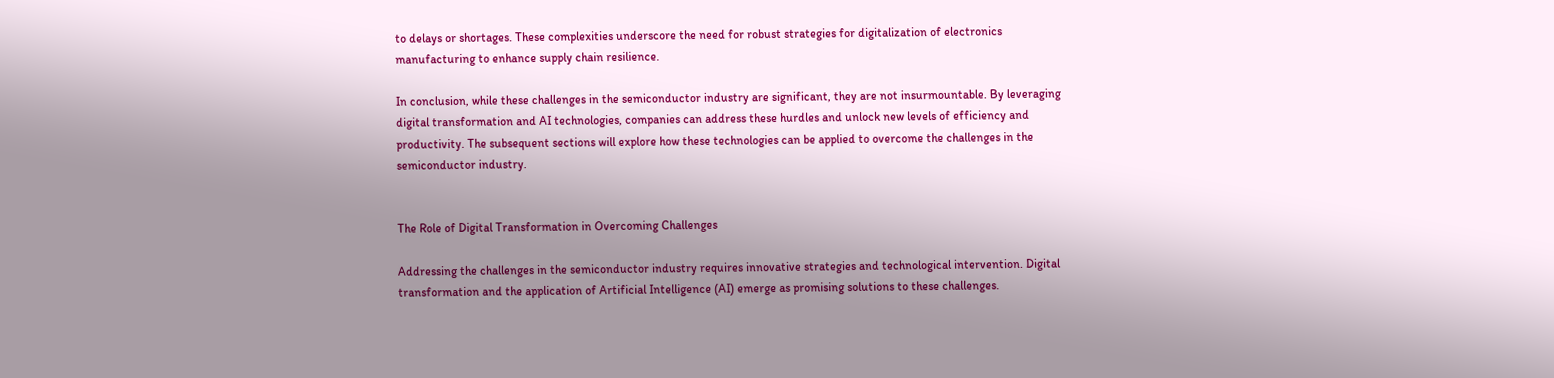to delays or shortages. These complexities underscore the need for robust strategies for digitalization of electronics manufacturing to enhance supply chain resilience.

In conclusion, while these challenges in the semiconductor industry are significant, they are not insurmountable. By leveraging digital transformation and AI technologies, companies can address these hurdles and unlock new levels of efficiency and productivity. The subsequent sections will explore how these technologies can be applied to overcome the challenges in the semiconductor industry.


The Role of Digital Transformation in Overcoming Challenges

Addressing the challenges in the semiconductor industry requires innovative strategies and technological intervention. Digital transformation and the application of Artificial Intelligence (AI) emerge as promising solutions to these challenges.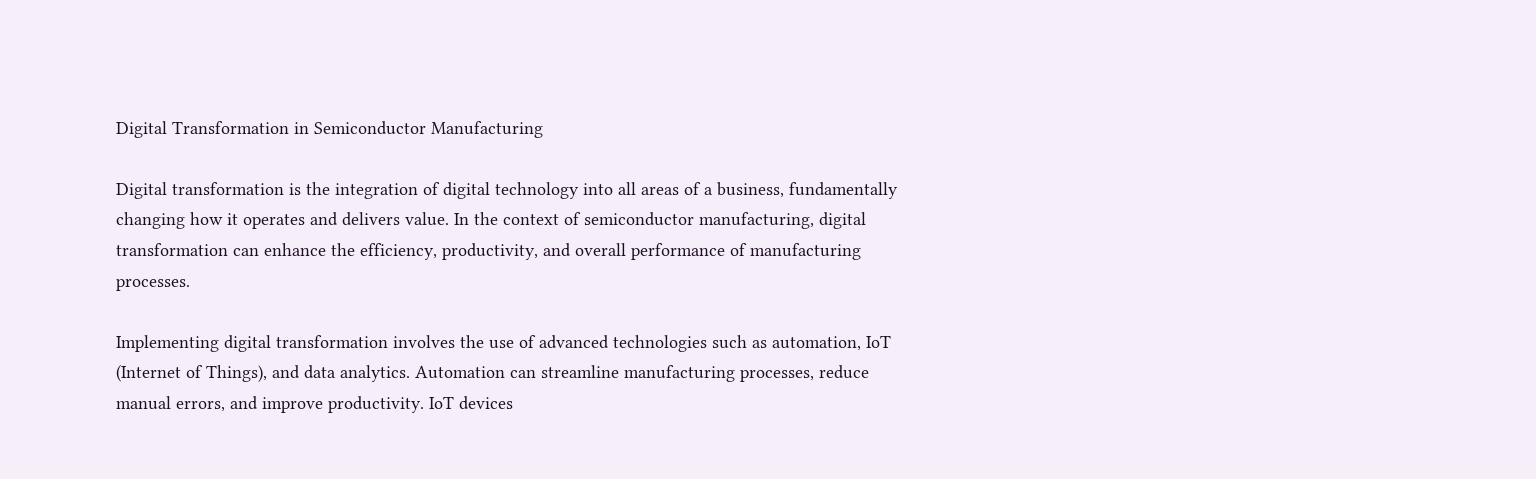Digital Transformation in Semiconductor Manufacturing

Digital transformation is the integration of digital technology into all areas of a business, fundamentally changing how it operates and delivers value. In the context of semiconductor manufacturing, digital transformation can enhance the efficiency, productivity, and overall performance of manufacturing processes.

Implementing digital transformation involves the use of advanced technologies such as automation, IoT (Internet of Things), and data analytics. Automation can streamline manufacturing processes, reduce manual errors, and improve productivity. IoT devices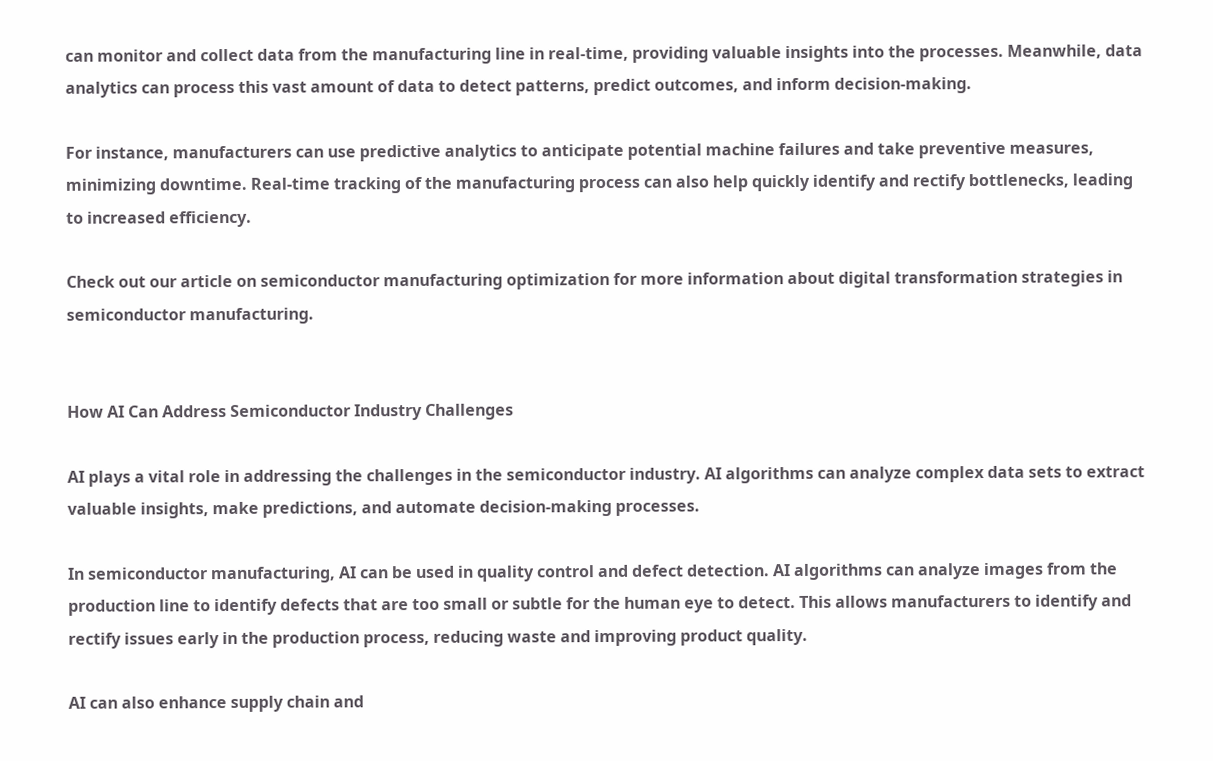can monitor and collect data from the manufacturing line in real-time, providing valuable insights into the processes. Meanwhile, data analytics can process this vast amount of data to detect patterns, predict outcomes, and inform decision-making.

For instance, manufacturers can use predictive analytics to anticipate potential machine failures and take preventive measures, minimizing downtime. Real-time tracking of the manufacturing process can also help quickly identify and rectify bottlenecks, leading to increased efficiency.

Check out our article on semiconductor manufacturing optimization for more information about digital transformation strategies in semiconductor manufacturing.


How AI Can Address Semiconductor Industry Challenges

AI plays a vital role in addressing the challenges in the semiconductor industry. AI algorithms can analyze complex data sets to extract valuable insights, make predictions, and automate decision-making processes.

In semiconductor manufacturing, AI can be used in quality control and defect detection. AI algorithms can analyze images from the production line to identify defects that are too small or subtle for the human eye to detect. This allows manufacturers to identify and rectify issues early in the production process, reducing waste and improving product quality.

AI can also enhance supply chain and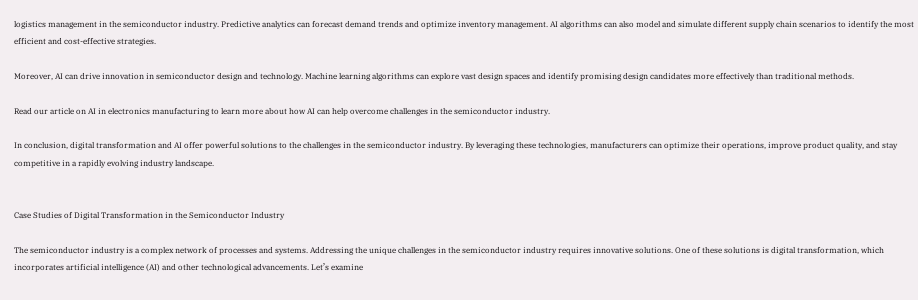logistics management in the semiconductor industry. Predictive analytics can forecast demand trends and optimize inventory management. AI algorithms can also model and simulate different supply chain scenarios to identify the most efficient and cost-effective strategies.

Moreover, AI can drive innovation in semiconductor design and technology. Machine learning algorithms can explore vast design spaces and identify promising design candidates more effectively than traditional methods.

Read our article on AI in electronics manufacturing to learn more about how AI can help overcome challenges in the semiconductor industry.

In conclusion, digital transformation and AI offer powerful solutions to the challenges in the semiconductor industry. By leveraging these technologies, manufacturers can optimize their operations, improve product quality, and stay competitive in a rapidly evolving industry landscape.


Case Studies of Digital Transformation in the Semiconductor Industry

The semiconductor industry is a complex network of processes and systems. Addressing the unique challenges in the semiconductor industry requires innovative solutions. One of these solutions is digital transformation, which incorporates artificial intelligence (AI) and other technological advancements. Let’s examine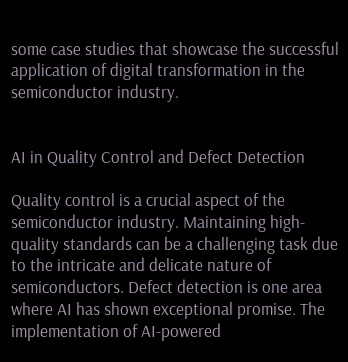some case studies that showcase the successful application of digital transformation in the semiconductor industry.


AI in Quality Control and Defect Detection

Quality control is a crucial aspect of the semiconductor industry. Maintaining high-quality standards can be a challenging task due to the intricate and delicate nature of semiconductors. Defect detection is one area where AI has shown exceptional promise. The implementation of AI-powered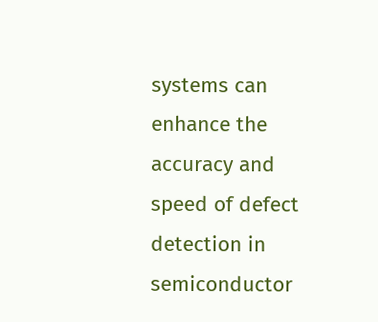systems can enhance the accuracy and speed of defect detection in semiconductor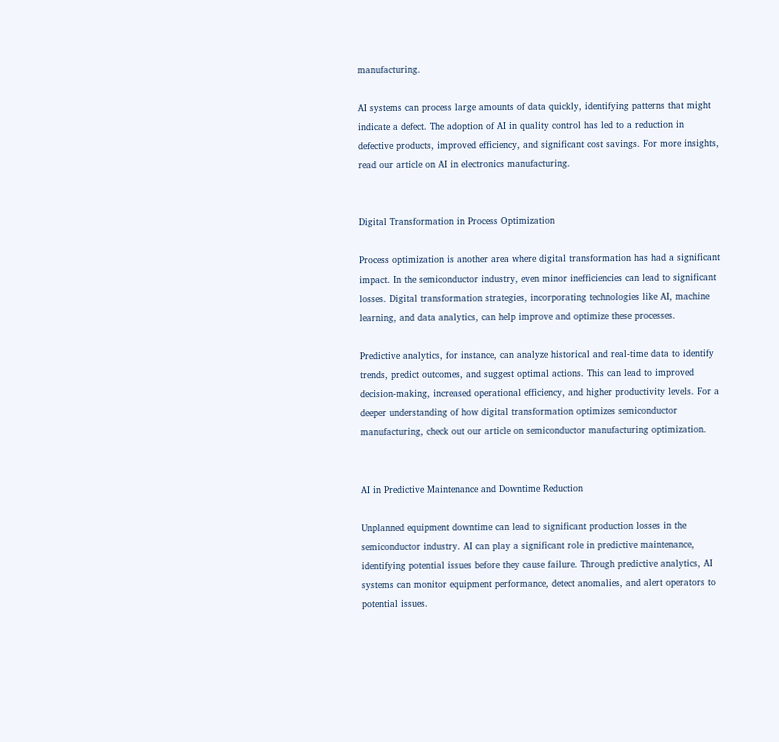manufacturing.

AI systems can process large amounts of data quickly, identifying patterns that might indicate a defect. The adoption of AI in quality control has led to a reduction in defective products, improved efficiency, and significant cost savings. For more insights, read our article on AI in electronics manufacturing.


Digital Transformation in Process Optimization

Process optimization is another area where digital transformation has had a significant impact. In the semiconductor industry, even minor inefficiencies can lead to significant losses. Digital transformation strategies, incorporating technologies like AI, machine learning, and data analytics, can help improve and optimize these processes.

Predictive analytics, for instance, can analyze historical and real-time data to identify trends, predict outcomes, and suggest optimal actions. This can lead to improved decision-making, increased operational efficiency, and higher productivity levels. For a deeper understanding of how digital transformation optimizes semiconductor manufacturing, check out our article on semiconductor manufacturing optimization.


AI in Predictive Maintenance and Downtime Reduction

Unplanned equipment downtime can lead to significant production losses in the semiconductor industry. AI can play a significant role in predictive maintenance, identifying potential issues before they cause failure. Through predictive analytics, AI systems can monitor equipment performance, detect anomalies, and alert operators to potential issues.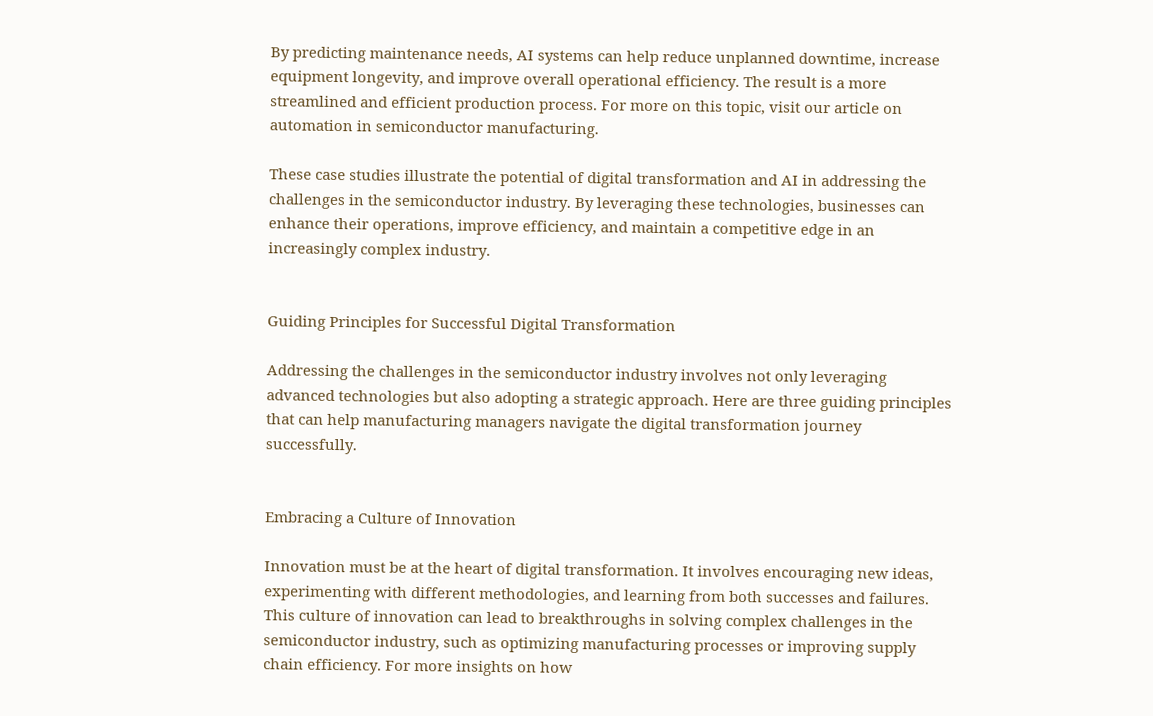By predicting maintenance needs, AI systems can help reduce unplanned downtime, increase equipment longevity, and improve overall operational efficiency. The result is a more streamlined and efficient production process. For more on this topic, visit our article on automation in semiconductor manufacturing.

These case studies illustrate the potential of digital transformation and AI in addressing the challenges in the semiconductor industry. By leveraging these technologies, businesses can enhance their operations, improve efficiency, and maintain a competitive edge in an increasingly complex industry.


Guiding Principles for Successful Digital Transformation

Addressing the challenges in the semiconductor industry involves not only leveraging advanced technologies but also adopting a strategic approach. Here are three guiding principles that can help manufacturing managers navigate the digital transformation journey successfully.


Embracing a Culture of Innovation

Innovation must be at the heart of digital transformation. It involves encouraging new ideas, experimenting with different methodologies, and learning from both successes and failures. This culture of innovation can lead to breakthroughs in solving complex challenges in the semiconductor industry, such as optimizing manufacturing processes or improving supply chain efficiency. For more insights on how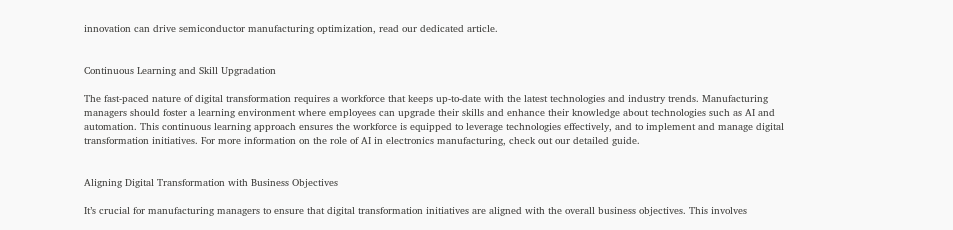innovation can drive semiconductor manufacturing optimization, read our dedicated article.


Continuous Learning and Skill Upgradation

The fast-paced nature of digital transformation requires a workforce that keeps up-to-date with the latest technologies and industry trends. Manufacturing managers should foster a learning environment where employees can upgrade their skills and enhance their knowledge about technologies such as AI and automation. This continuous learning approach ensures the workforce is equipped to leverage technologies effectively, and to implement and manage digital transformation initiatives. For more information on the role of AI in electronics manufacturing, check out our detailed guide.


Aligning Digital Transformation with Business Objectives

It’s crucial for manufacturing managers to ensure that digital transformation initiatives are aligned with the overall business objectives. This involves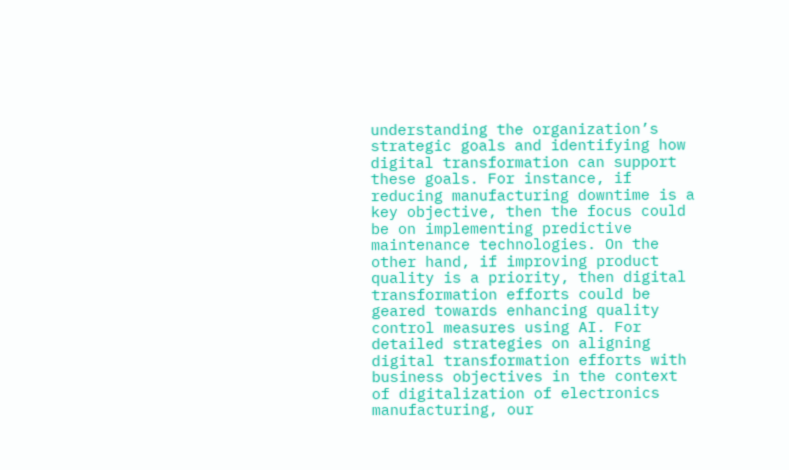understanding the organization’s strategic goals and identifying how digital transformation can support these goals. For instance, if reducing manufacturing downtime is a key objective, then the focus could be on implementing predictive maintenance technologies. On the other hand, if improving product quality is a priority, then digital transformation efforts could be geared towards enhancing quality control measures using AI. For detailed strategies on aligning digital transformation efforts with business objectives in the context of digitalization of electronics manufacturing, our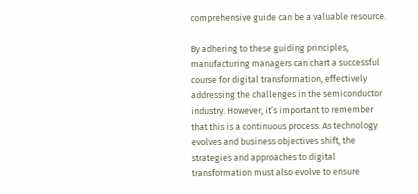comprehensive guide can be a valuable resource.

By adhering to these guiding principles, manufacturing managers can chart a successful course for digital transformation, effectively addressing the challenges in the semiconductor industry. However, it’s important to remember that this is a continuous process. As technology evolves and business objectives shift, the strategies and approaches to digital transformation must also evolve to ensure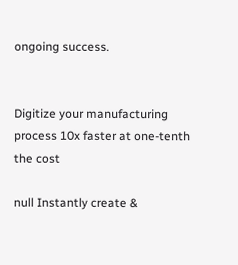ongoing success.


Digitize your manufacturing process 10x faster at one-tenth the cost

null Instantly create &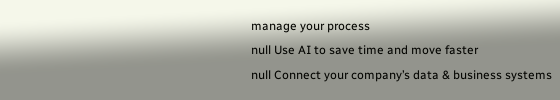manage your process
null Use AI to save time and move faster
null Connect your company’s data & business systems